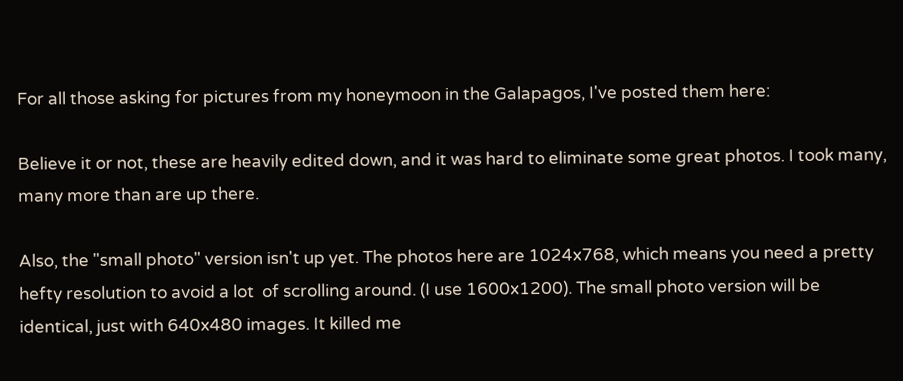For all those asking for pictures from my honeymoon in the Galapagos, I've posted them here:

Believe it or not, these are heavily edited down, and it was hard to eliminate some great photos. I took many, many more than are up there.

Also, the "small photo" version isn't up yet. The photos here are 1024x768, which means you need a pretty hefty resolution to avoid a lot  of scrolling around. (I use 1600x1200). The small photo version will be identical, just with 640x480 images. It killed me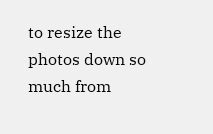to resize the photos down so much from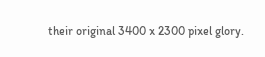their original 3400 x 2300 pixel glory.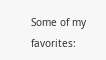Some of my favorites: